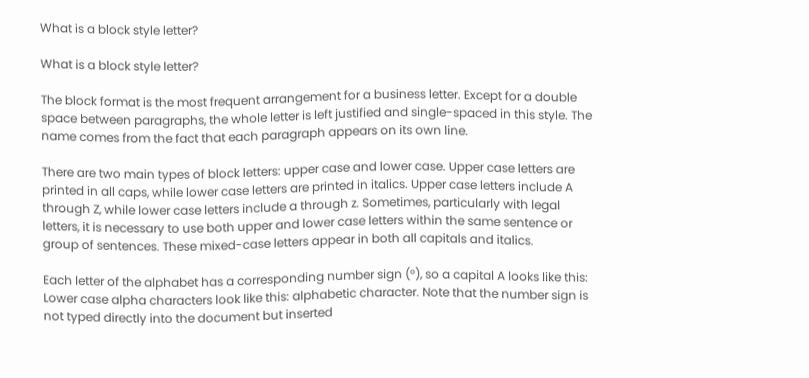What is a block style letter?

What is a block style letter?

The block format is the most frequent arrangement for a business letter. Except for a double space between paragraphs, the whole letter is left justified and single-spaced in this style. The name comes from the fact that each paragraph appears on its own line.

There are two main types of block letters: upper case and lower case. Upper case letters are printed in all caps, while lower case letters are printed in italics. Upper case letters include A through Z, while lower case letters include a through z. Sometimes, particularly with legal letters, it is necessary to use both upper and lower case letters within the same sentence or group of sentences. These mixed-case letters appear in both all capitals and italics.

Each letter of the alphabet has a corresponding number sign (°), so a capital A looks like this: Lower case alpha characters look like this: alphabetic character. Note that the number sign is not typed directly into the document but inserted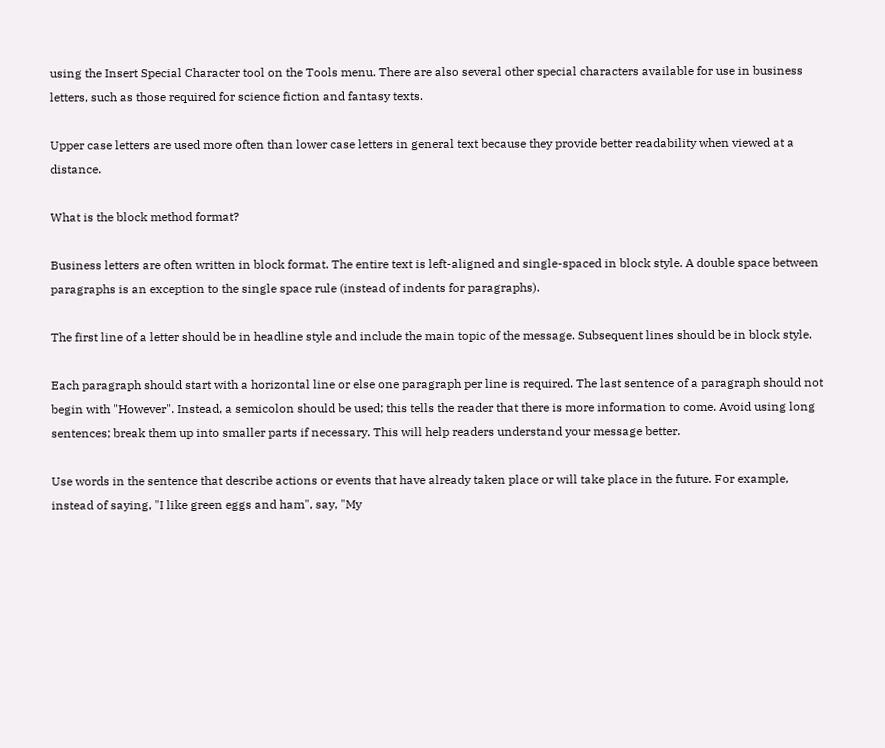using the Insert Special Character tool on the Tools menu. There are also several other special characters available for use in business letters, such as those required for science fiction and fantasy texts.

Upper case letters are used more often than lower case letters in general text because they provide better readability when viewed at a distance.

What is the block method format?

Business letters are often written in block format. The entire text is left-aligned and single-spaced in block style. A double space between paragraphs is an exception to the single space rule (instead of indents for paragraphs).

The first line of a letter should be in headline style and include the main topic of the message. Subsequent lines should be in block style.

Each paragraph should start with a horizontal line or else one paragraph per line is required. The last sentence of a paragraph should not begin with "However". Instead, a semicolon should be used; this tells the reader that there is more information to come. Avoid using long sentences; break them up into smaller parts if necessary. This will help readers understand your message better.

Use words in the sentence that describe actions or events that have already taken place or will take place in the future. For example, instead of saying, "I like green eggs and ham", say, "My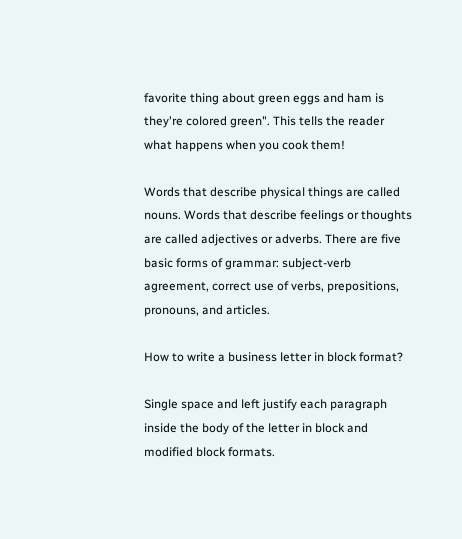favorite thing about green eggs and ham is they're colored green". This tells the reader what happens when you cook them!

Words that describe physical things are called nouns. Words that describe feelings or thoughts are called adjectives or adverbs. There are five basic forms of grammar: subject-verb agreement, correct use of verbs, prepositions, pronouns, and articles.

How to write a business letter in block format?

Single space and left justify each paragraph inside the body of the letter in block and modified block formats.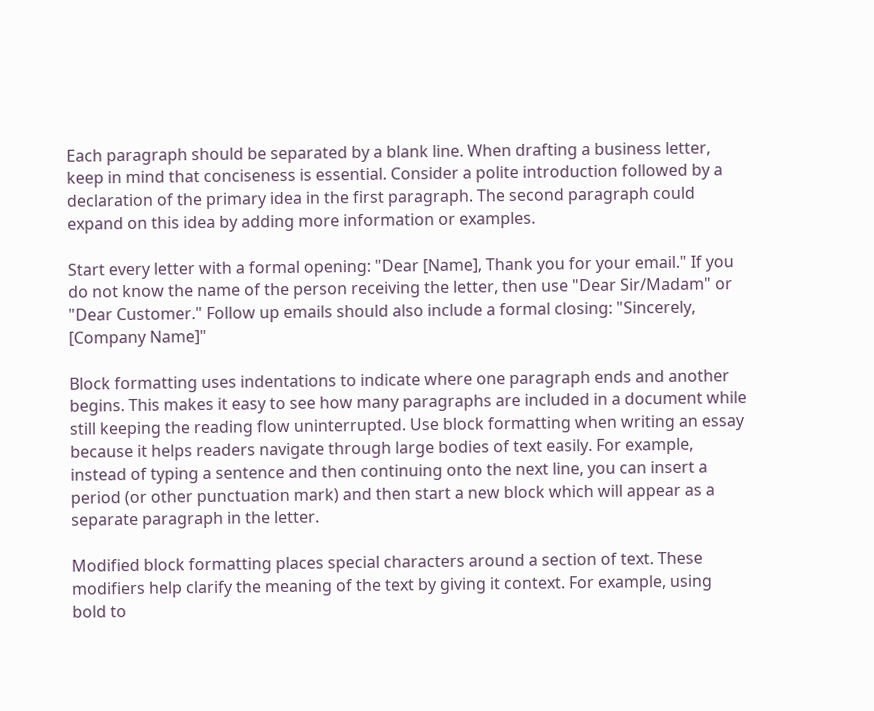Each paragraph should be separated by a blank line. When drafting a business letter, keep in mind that conciseness is essential. Consider a polite introduction followed by a declaration of the primary idea in the first paragraph. The second paragraph could expand on this idea by adding more information or examples.

Start every letter with a formal opening: "Dear [Name], Thank you for your email." If you do not know the name of the person receiving the letter, then use "Dear Sir/Madam" or "Dear Customer." Follow up emails should also include a formal closing: "Sincerely, [Company Name]"

Block formatting uses indentations to indicate where one paragraph ends and another begins. This makes it easy to see how many paragraphs are included in a document while still keeping the reading flow uninterrupted. Use block formatting when writing an essay because it helps readers navigate through large bodies of text easily. For example, instead of typing a sentence and then continuing onto the next line, you can insert a period (or other punctuation mark) and then start a new block which will appear as a separate paragraph in the letter.

Modified block formatting places special characters around a section of text. These modifiers help clarify the meaning of the text by giving it context. For example, using bold to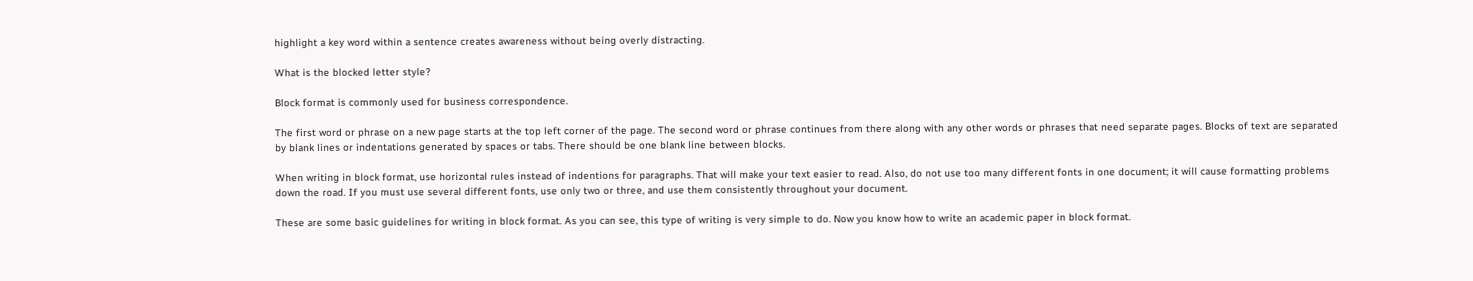highlight a key word within a sentence creates awareness without being overly distracting.

What is the blocked letter style?

Block format is commonly used for business correspondence.

The first word or phrase on a new page starts at the top left corner of the page. The second word or phrase continues from there along with any other words or phrases that need separate pages. Blocks of text are separated by blank lines or indentations generated by spaces or tabs. There should be one blank line between blocks.

When writing in block format, use horizontal rules instead of indentions for paragraphs. That will make your text easier to read. Also, do not use too many different fonts in one document; it will cause formatting problems down the road. If you must use several different fonts, use only two or three, and use them consistently throughout your document.

These are some basic guidelines for writing in block format. As you can see, this type of writing is very simple to do. Now you know how to write an academic paper in block format.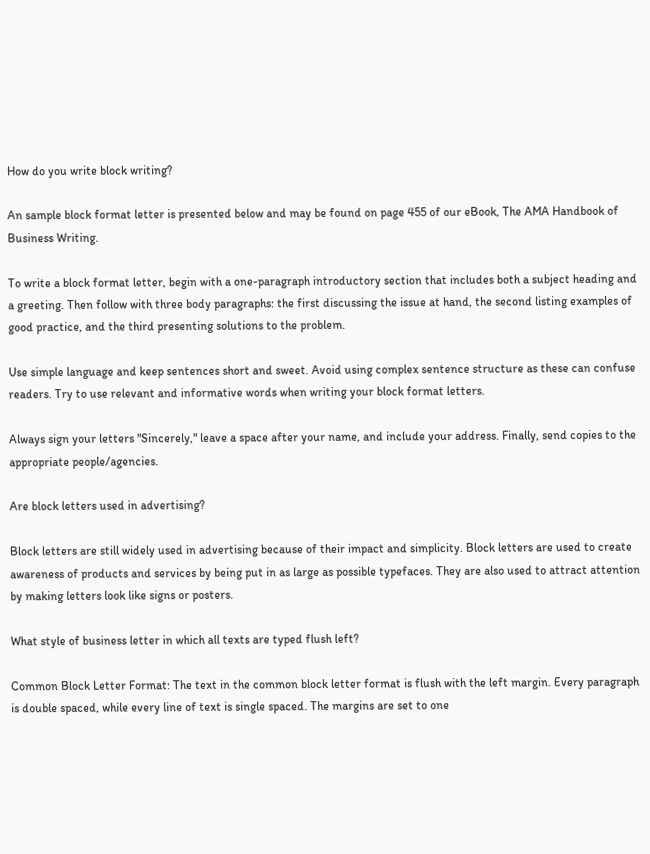How do you write block writing?

An sample block format letter is presented below and may be found on page 455 of our eBook, The AMA Handbook of Business Writing.

To write a block format letter, begin with a one-paragraph introductory section that includes both a subject heading and a greeting. Then follow with three body paragraphs: the first discussing the issue at hand, the second listing examples of good practice, and the third presenting solutions to the problem.

Use simple language and keep sentences short and sweet. Avoid using complex sentence structure as these can confuse readers. Try to use relevant and informative words when writing your block format letters.

Always sign your letters "Sincerely," leave a space after your name, and include your address. Finally, send copies to the appropriate people/agencies.

Are block letters used in advertising?

Block letters are still widely used in advertising because of their impact and simplicity. Block letters are used to create awareness of products and services by being put in as large as possible typefaces. They are also used to attract attention by making letters look like signs or posters.

What style of business letter in which all texts are typed flush left?

Common Block Letter Format: The text in the common block letter format is flush with the left margin. Every paragraph is double spaced, while every line of text is single spaced. The margins are set to one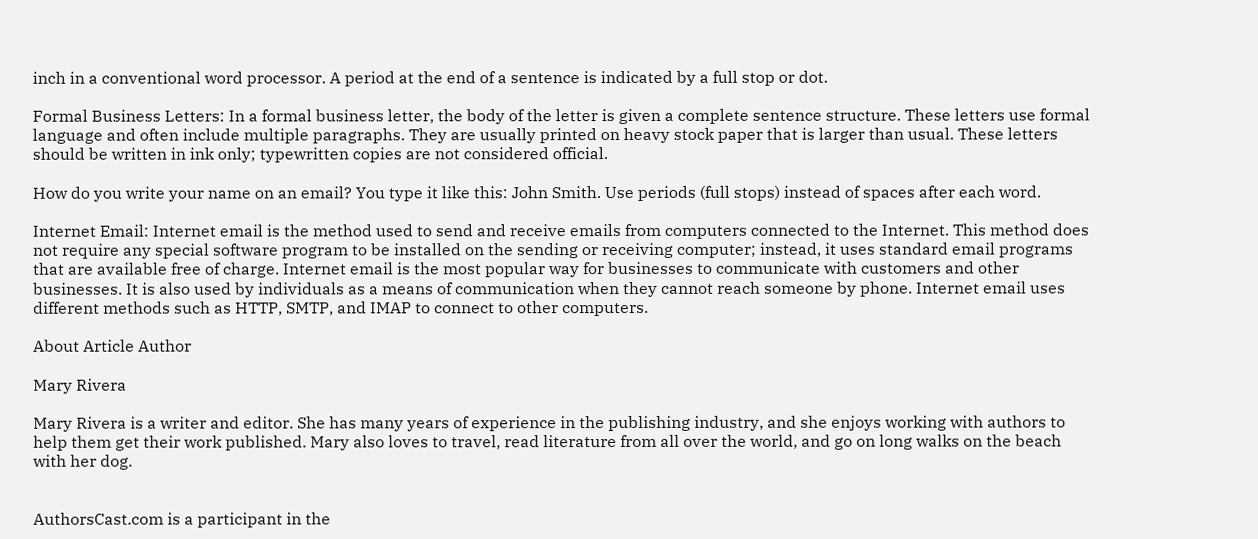inch in a conventional word processor. A period at the end of a sentence is indicated by a full stop or dot.

Formal Business Letters: In a formal business letter, the body of the letter is given a complete sentence structure. These letters use formal language and often include multiple paragraphs. They are usually printed on heavy stock paper that is larger than usual. These letters should be written in ink only; typewritten copies are not considered official.

How do you write your name on an email? You type it like this: John Smith. Use periods (full stops) instead of spaces after each word.

Internet Email: Internet email is the method used to send and receive emails from computers connected to the Internet. This method does not require any special software program to be installed on the sending or receiving computer; instead, it uses standard email programs that are available free of charge. Internet email is the most popular way for businesses to communicate with customers and other businesses. It is also used by individuals as a means of communication when they cannot reach someone by phone. Internet email uses different methods such as HTTP, SMTP, and IMAP to connect to other computers.

About Article Author

Mary Rivera

Mary Rivera is a writer and editor. She has many years of experience in the publishing industry, and she enjoys working with authors to help them get their work published. Mary also loves to travel, read literature from all over the world, and go on long walks on the beach with her dog.


AuthorsCast.com is a participant in the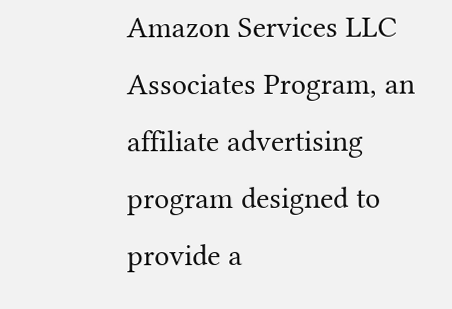Amazon Services LLC Associates Program, an affiliate advertising program designed to provide a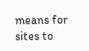means for sites to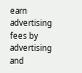earn advertising fees by advertising and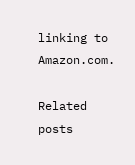linking to Amazon.com.

Related posts